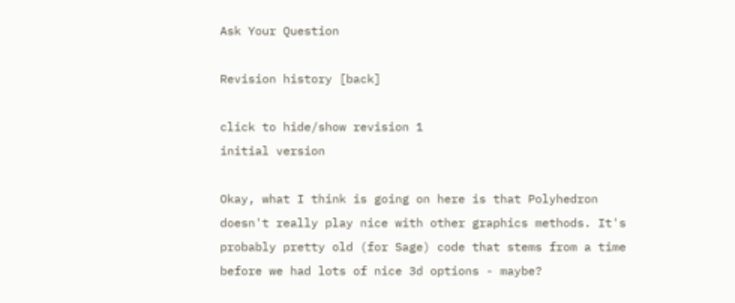Ask Your Question

Revision history [back]

click to hide/show revision 1
initial version

Okay, what I think is going on here is that Polyhedron doesn't really play nice with other graphics methods. It's probably pretty old (for Sage) code that stems from a time before we had lots of nice 3d options - maybe?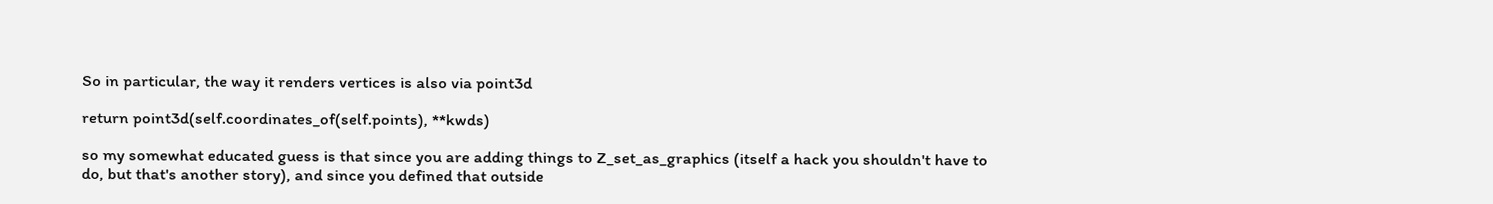So in particular, the way it renders vertices is also via point3d

return point3d(self.coordinates_of(self.points), **kwds)

so my somewhat educated guess is that since you are adding things to Z_set_as_graphics (itself a hack you shouldn't have to do, but that's another story), and since you defined that outside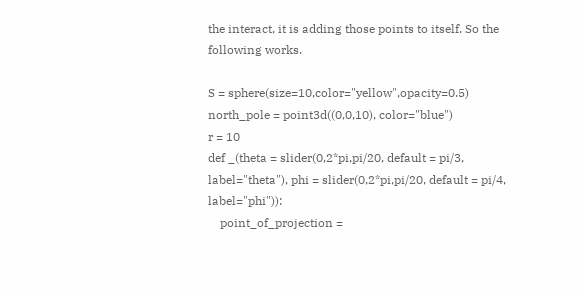the interact, it is adding those points to itself. So the following works.

S = sphere(size=10,color="yellow",opacity=0.5)
north_pole = point3d((0,0,10), color="blue")
r = 10
def _(theta = slider(0,2*pi,pi/20, default = pi/3, label="theta"), phi = slider(0,2*pi,pi/20, default = pi/4, label="phi")):
    point_of_projection =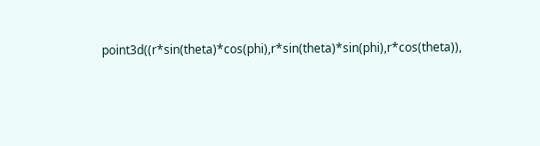point3d((r*sin(theta)*cos(phi),r*sin(theta)*sin(phi),r*cos(theta)),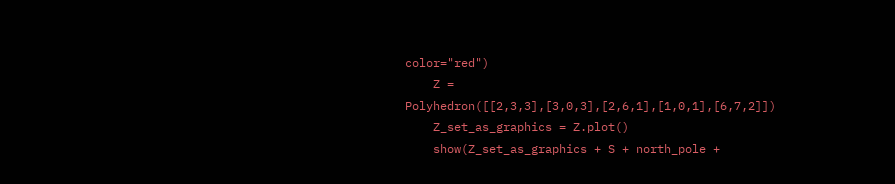color="red")
    Z = Polyhedron([[2,3,3],[3,0,3],[2,6,1],[1,0,1],[6,7,2]])
    Z_set_as_graphics = Z.plot()
    show(Z_set_as_graphics + S + north_pole +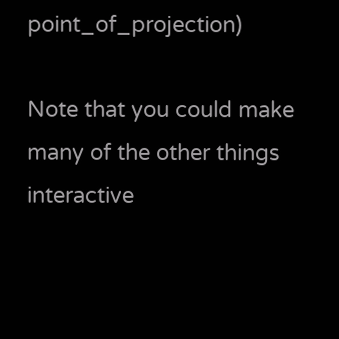point_of_projection)

Note that you could make many of the other things interactive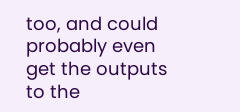too, and could probably even get the outputs to the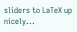sliders to LaTeX up nicely...